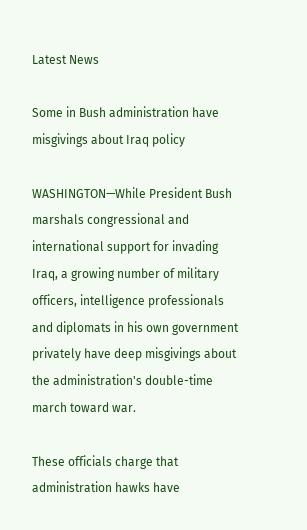Latest News

Some in Bush administration have misgivings about Iraq policy

WASHINGTON—While President Bush marshals congressional and international support for invading Iraq, a growing number of military officers, intelligence professionals and diplomats in his own government privately have deep misgivings about the administration's double-time march toward war.

These officials charge that administration hawks have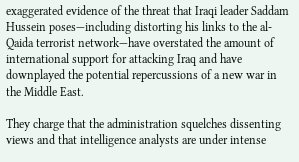exaggerated evidence of the threat that Iraqi leader Saddam Hussein poses—including distorting his links to the al-Qaida terrorist network—have overstated the amount of international support for attacking Iraq and have downplayed the potential repercussions of a new war in the Middle East.

They charge that the administration squelches dissenting views and that intelligence analysts are under intense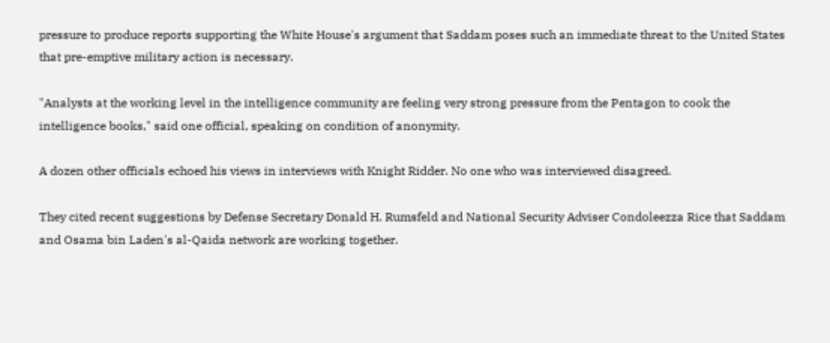pressure to produce reports supporting the White House's argument that Saddam poses such an immediate threat to the United States that pre-emptive military action is necessary.

"Analysts at the working level in the intelligence community are feeling very strong pressure from the Pentagon to cook the intelligence books," said one official, speaking on condition of anonymity.

A dozen other officials echoed his views in interviews with Knight Ridder. No one who was interviewed disagreed.

They cited recent suggestions by Defense Secretary Donald H. Rumsfeld and National Security Adviser Condoleezza Rice that Saddam and Osama bin Laden's al-Qaida network are working together.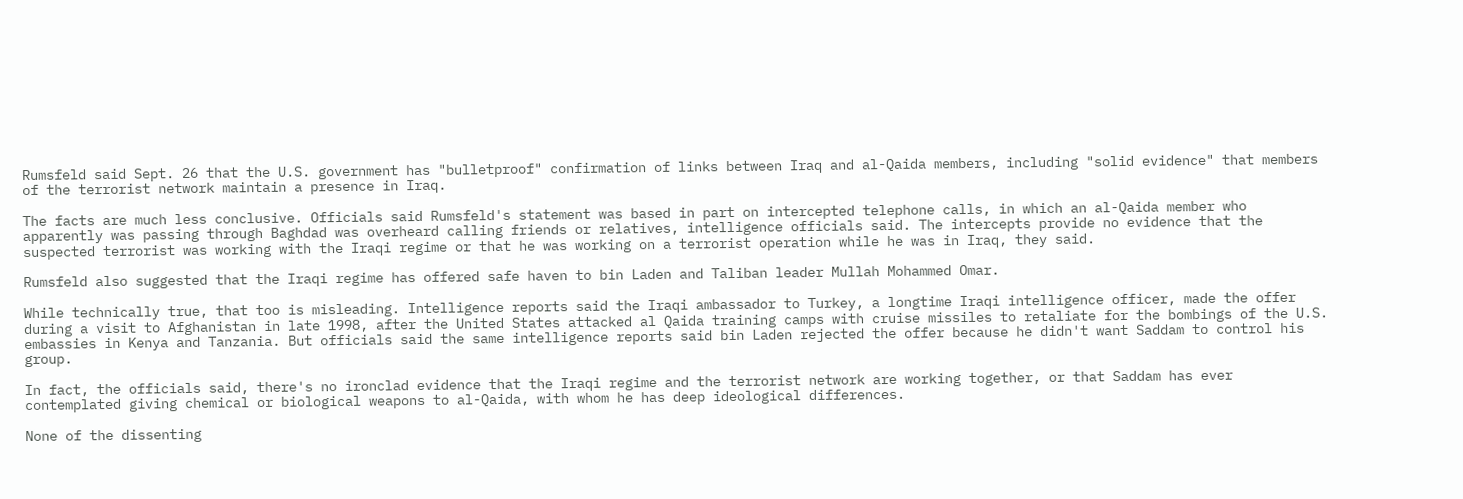Rumsfeld said Sept. 26 that the U.S. government has "bulletproof" confirmation of links between Iraq and al-Qaida members, including "solid evidence" that members of the terrorist network maintain a presence in Iraq.

The facts are much less conclusive. Officials said Rumsfeld's statement was based in part on intercepted telephone calls, in which an al-Qaida member who apparently was passing through Baghdad was overheard calling friends or relatives, intelligence officials said. The intercepts provide no evidence that the suspected terrorist was working with the Iraqi regime or that he was working on a terrorist operation while he was in Iraq, they said.

Rumsfeld also suggested that the Iraqi regime has offered safe haven to bin Laden and Taliban leader Mullah Mohammed Omar.

While technically true, that too is misleading. Intelligence reports said the Iraqi ambassador to Turkey, a longtime Iraqi intelligence officer, made the offer during a visit to Afghanistan in late 1998, after the United States attacked al Qaida training camps with cruise missiles to retaliate for the bombings of the U.S. embassies in Kenya and Tanzania. But officials said the same intelligence reports said bin Laden rejected the offer because he didn't want Saddam to control his group.

In fact, the officials said, there's no ironclad evidence that the Iraqi regime and the terrorist network are working together, or that Saddam has ever contemplated giving chemical or biological weapons to al-Qaida, with whom he has deep ideological differences.

None of the dissenting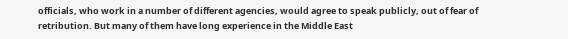officials, who work in a number of different agencies, would agree to speak publicly, out of fear of retribution. But many of them have long experience in the Middle East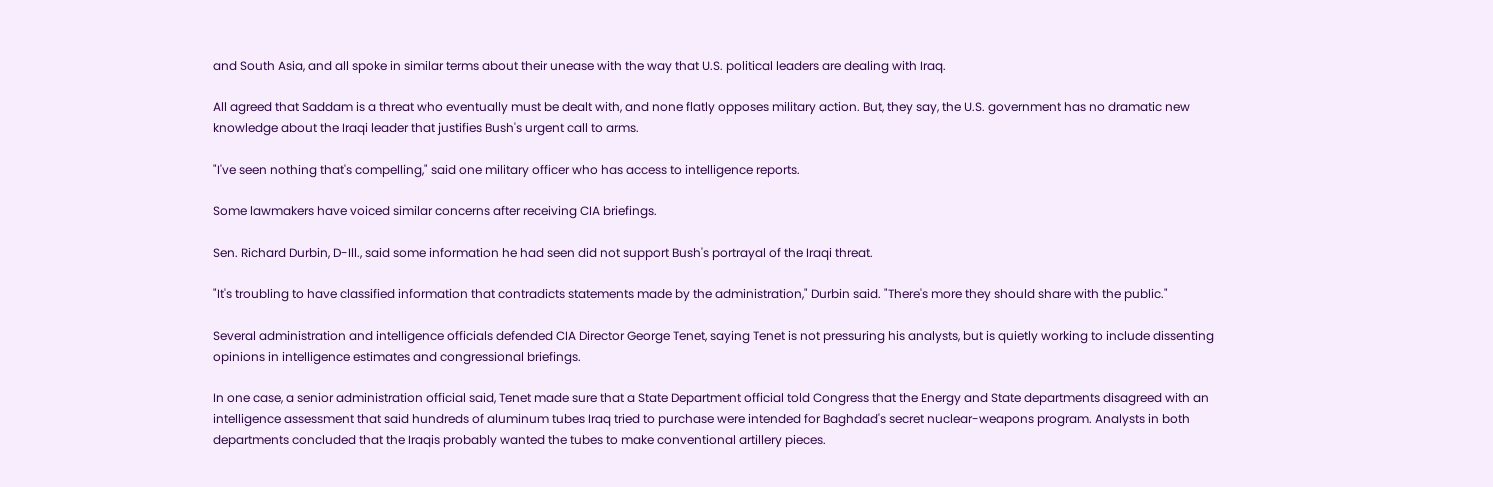and South Asia, and all spoke in similar terms about their unease with the way that U.S. political leaders are dealing with Iraq.

All agreed that Saddam is a threat who eventually must be dealt with, and none flatly opposes military action. But, they say, the U.S. government has no dramatic new knowledge about the Iraqi leader that justifies Bush's urgent call to arms.

"I've seen nothing that's compelling," said one military officer who has access to intelligence reports.

Some lawmakers have voiced similar concerns after receiving CIA briefings.

Sen. Richard Durbin, D-Ill., said some information he had seen did not support Bush's portrayal of the Iraqi threat.

"It's troubling to have classified information that contradicts statements made by the administration," Durbin said. "There's more they should share with the public."

Several administration and intelligence officials defended CIA Director George Tenet, saying Tenet is not pressuring his analysts, but is quietly working to include dissenting opinions in intelligence estimates and congressional briefings.

In one case, a senior administration official said, Tenet made sure that a State Department official told Congress that the Energy and State departments disagreed with an intelligence assessment that said hundreds of aluminum tubes Iraq tried to purchase were intended for Baghdad's secret nuclear-weapons program. Analysts in both departments concluded that the Iraqis probably wanted the tubes to make conventional artillery pieces.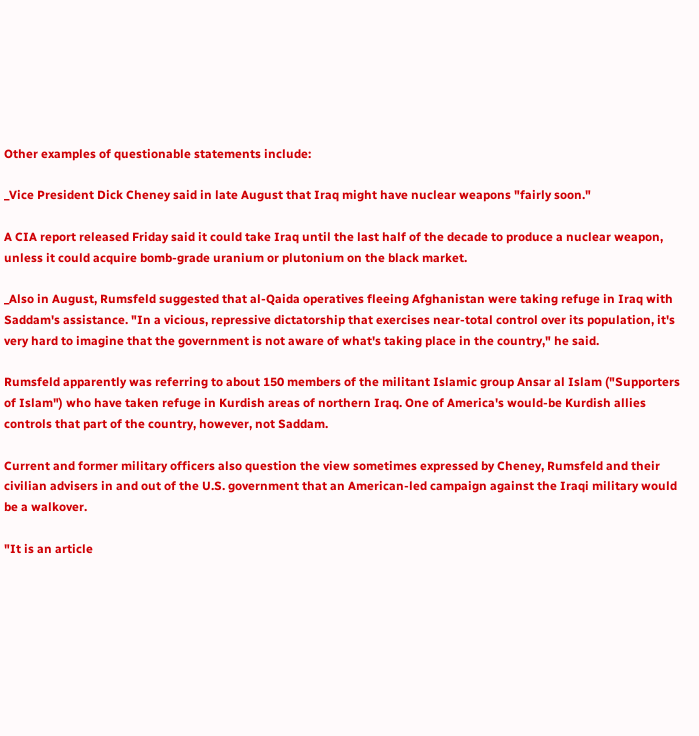Other examples of questionable statements include:

_Vice President Dick Cheney said in late August that Iraq might have nuclear weapons "fairly soon."

A CIA report released Friday said it could take Iraq until the last half of the decade to produce a nuclear weapon, unless it could acquire bomb-grade uranium or plutonium on the black market.

_Also in August, Rumsfeld suggested that al-Qaida operatives fleeing Afghanistan were taking refuge in Iraq with Saddam's assistance. "In a vicious, repressive dictatorship that exercises near-total control over its population, it's very hard to imagine that the government is not aware of what's taking place in the country," he said.

Rumsfeld apparently was referring to about 150 members of the militant Islamic group Ansar al Islam ("Supporters of Islam") who have taken refuge in Kurdish areas of northern Iraq. One of America's would-be Kurdish allies controls that part of the country, however, not Saddam.

Current and former military officers also question the view sometimes expressed by Cheney, Rumsfeld and their civilian advisers in and out of the U.S. government that an American-led campaign against the Iraqi military would be a walkover.

"It is an article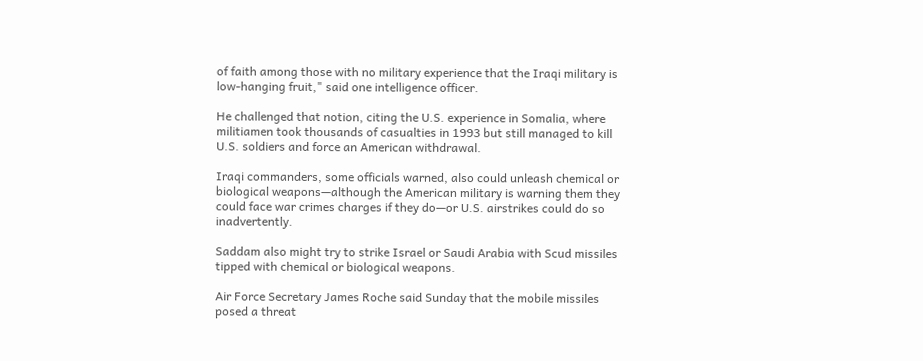of faith among those with no military experience that the Iraqi military is low-hanging fruit," said one intelligence officer.

He challenged that notion, citing the U.S. experience in Somalia, where militiamen took thousands of casualties in 1993 but still managed to kill U.S. soldiers and force an American withdrawal.

Iraqi commanders, some officials warned, also could unleash chemical or biological weapons—although the American military is warning them they could face war crimes charges if they do—or U.S. airstrikes could do so inadvertently.

Saddam also might try to strike Israel or Saudi Arabia with Scud missiles tipped with chemical or biological weapons.

Air Force Secretary James Roche said Sunday that the mobile missiles posed a threat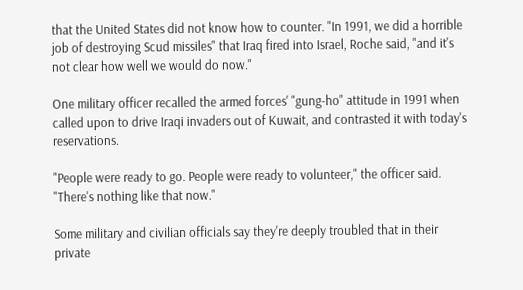that the United States did not know how to counter. "In 1991, we did a horrible job of destroying Scud missiles" that Iraq fired into Israel, Roche said, "and it's not clear how well we would do now."

One military officer recalled the armed forces' "gung-ho" attitude in 1991 when called upon to drive Iraqi invaders out of Kuwait, and contrasted it with today's reservations.

"People were ready to go. People were ready to volunteer," the officer said. "There's nothing like that now."

Some military and civilian officials say they're deeply troubled that in their private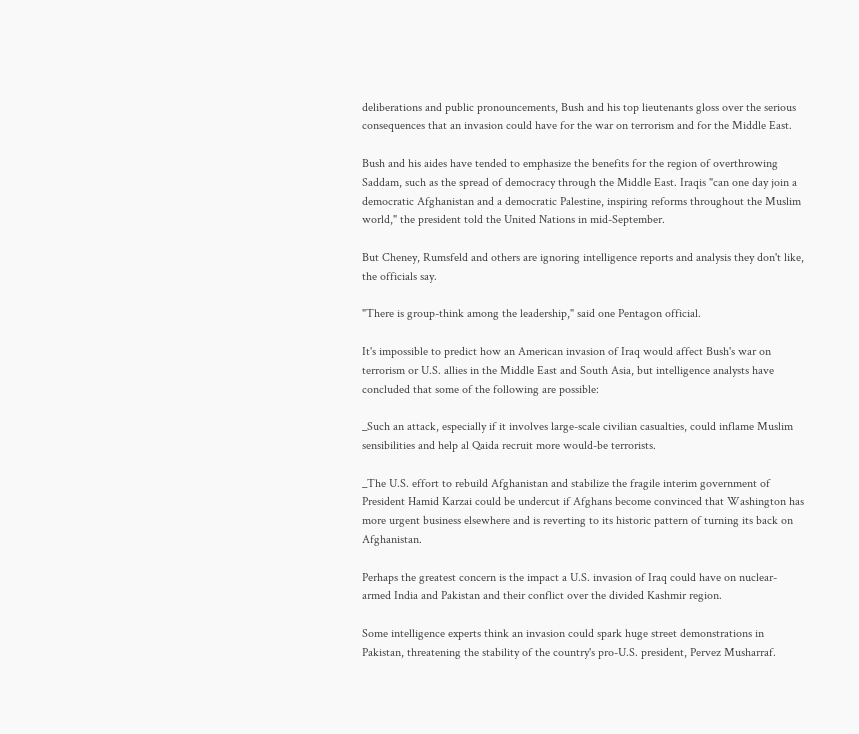deliberations and public pronouncements, Bush and his top lieutenants gloss over the serious consequences that an invasion could have for the war on terrorism and for the Middle East.

Bush and his aides have tended to emphasize the benefits for the region of overthrowing Saddam, such as the spread of democracy through the Middle East. Iraqis "can one day join a democratic Afghanistan and a democratic Palestine, inspiring reforms throughout the Muslim world," the president told the United Nations in mid-September.

But Cheney, Rumsfeld and others are ignoring intelligence reports and analysis they don't like, the officials say.

"There is group-think among the leadership," said one Pentagon official.

It's impossible to predict how an American invasion of Iraq would affect Bush's war on terrorism or U.S. allies in the Middle East and South Asia, but intelligence analysts have concluded that some of the following are possible:

_Such an attack, especially if it involves large-scale civilian casualties, could inflame Muslim sensibilities and help al Qaida recruit more would-be terrorists.

_The U.S. effort to rebuild Afghanistan and stabilize the fragile interim government of President Hamid Karzai could be undercut if Afghans become convinced that Washington has more urgent business elsewhere and is reverting to its historic pattern of turning its back on Afghanistan.

Perhaps the greatest concern is the impact a U.S. invasion of Iraq could have on nuclear-armed India and Pakistan and their conflict over the divided Kashmir region.

Some intelligence experts think an invasion could spark huge street demonstrations in Pakistan, threatening the stability of the country's pro-U.S. president, Pervez Musharraf.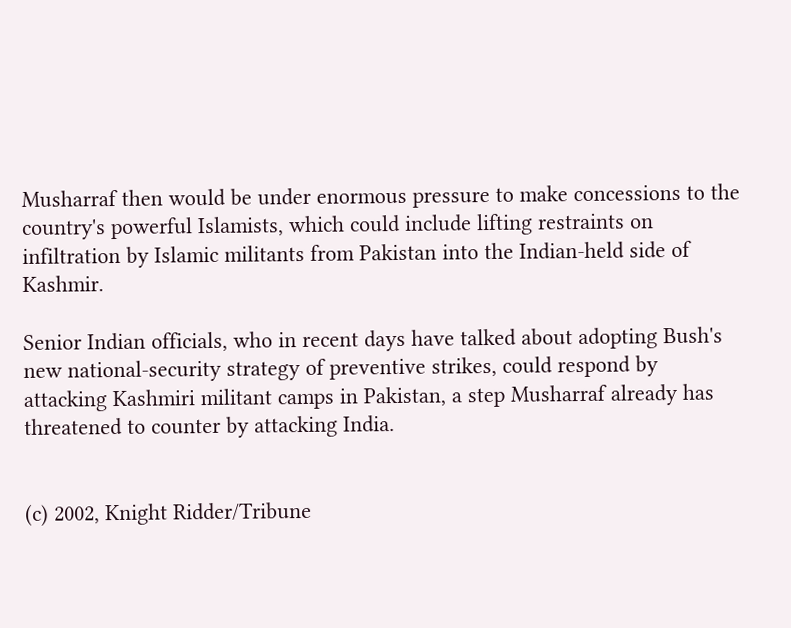Musharraf then would be under enormous pressure to make concessions to the country's powerful Islamists, which could include lifting restraints on infiltration by Islamic militants from Pakistan into the Indian-held side of Kashmir.

Senior Indian officials, who in recent days have talked about adopting Bush's new national-security strategy of preventive strikes, could respond by attacking Kashmiri militant camps in Pakistan, a step Musharraf already has threatened to counter by attacking India.


(c) 2002, Knight Ridder/Tribune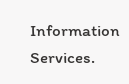Information Services.